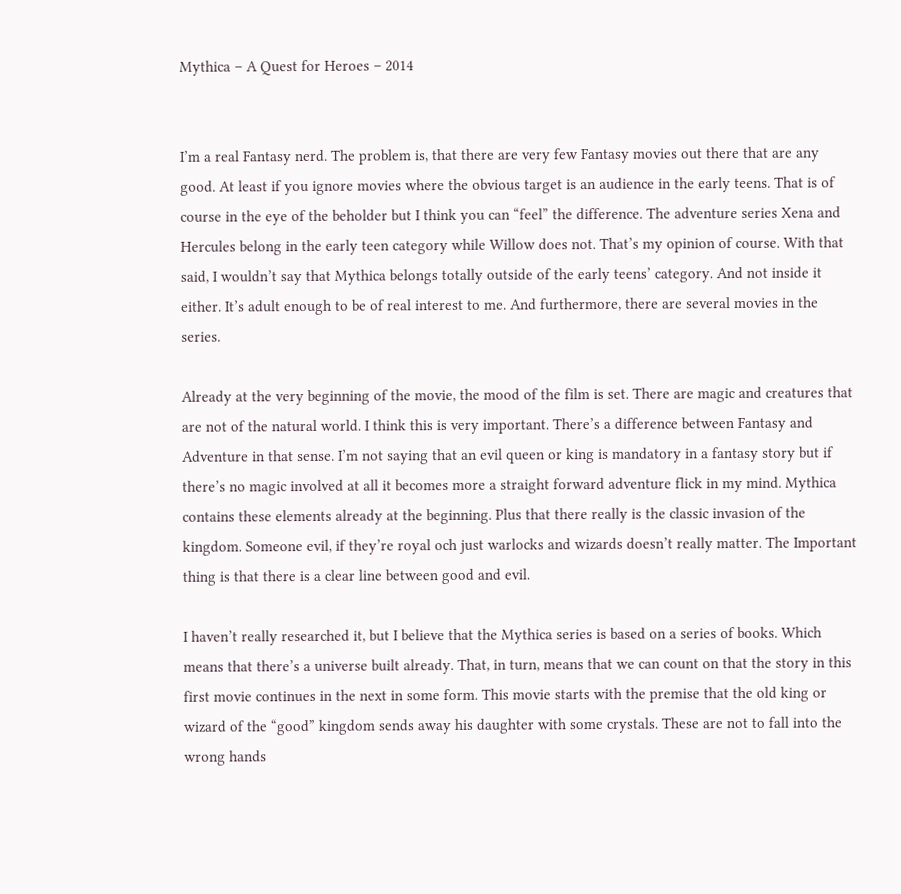Mythica – A Quest for Heroes – 2014


I’m a real Fantasy nerd. The problem is, that there are very few Fantasy movies out there that are any good. At least if you ignore movies where the obvious target is an audience in the early teens. That is of course in the eye of the beholder but I think you can “feel” the difference. The adventure series Xena and Hercules belong in the early teen category while Willow does not. That’s my opinion of course. With that said, I wouldn’t say that Mythica belongs totally outside of the early teens’ category. And not inside it either. It’s adult enough to be of real interest to me. And furthermore, there are several movies in the series.

Already at the very beginning of the movie, the mood of the film is set. There are magic and creatures that are not of the natural world. I think this is very important. There’s a difference between Fantasy and Adventure in that sense. I’m not saying that an evil queen or king is mandatory in a fantasy story but if there’s no magic involved at all it becomes more a straight forward adventure flick in my mind. Mythica contains these elements already at the beginning. Plus that there really is the classic invasion of the kingdom. Someone evil, if they’re royal och just warlocks and wizards doesn’t really matter. The Important thing is that there is a clear line between good and evil.

I haven’t really researched it, but I believe that the Mythica series is based on a series of books. Which means that there’s a universe built already. That, in turn, means that we can count on that the story in this first movie continues in the next in some form. This movie starts with the premise that the old king or wizard of the “good” kingdom sends away his daughter with some crystals. These are not to fall into the wrong hands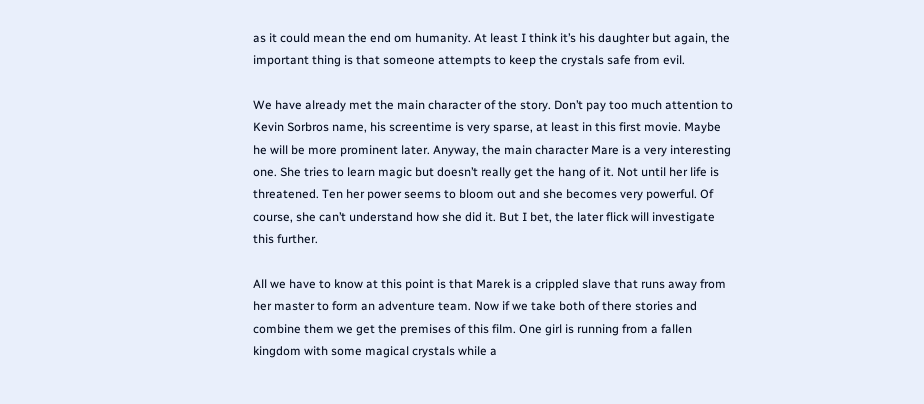as it could mean the end om humanity. At least I think it’s his daughter but again, the important thing is that someone attempts to keep the crystals safe from evil.

We have already met the main character of the story. Don’t pay too much attention to Kevin Sorbros name, his screentime is very sparse, at least in this first movie. Maybe he will be more prominent later. Anyway, the main character Mare is a very interesting one. She tries to learn magic but doesn’t really get the hang of it. Not until her life is threatened. Ten her power seems to bloom out and she becomes very powerful. Of course, she can’t understand how she did it. But I bet, the later flick will investigate this further.

All we have to know at this point is that Marek is a crippled slave that runs away from her master to form an adventure team. Now if we take both of there stories and combine them we get the premises of this film. One girl is running from a fallen kingdom with some magical crystals while a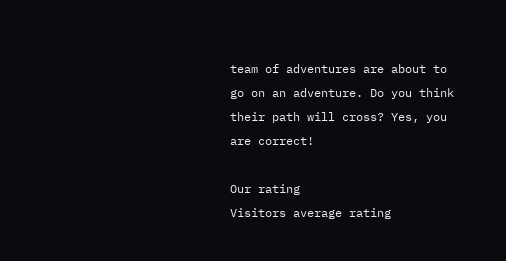team of adventures are about to go on an adventure. Do you think their path will cross? Yes, you are correct!

Our rating
Visitors average rating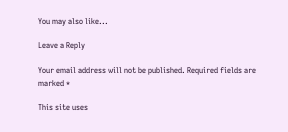You may also like...

Leave a Reply

Your email address will not be published. Required fields are marked *

This site uses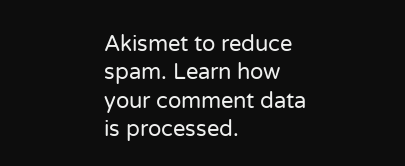Akismet to reduce spam. Learn how your comment data is processed.